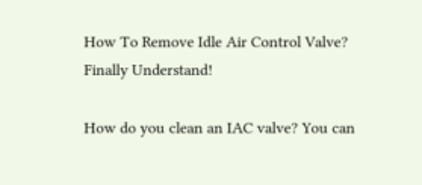How To Remove Idle Air Control Valve? Finally Understand!

How do you clean an IAC valve? You can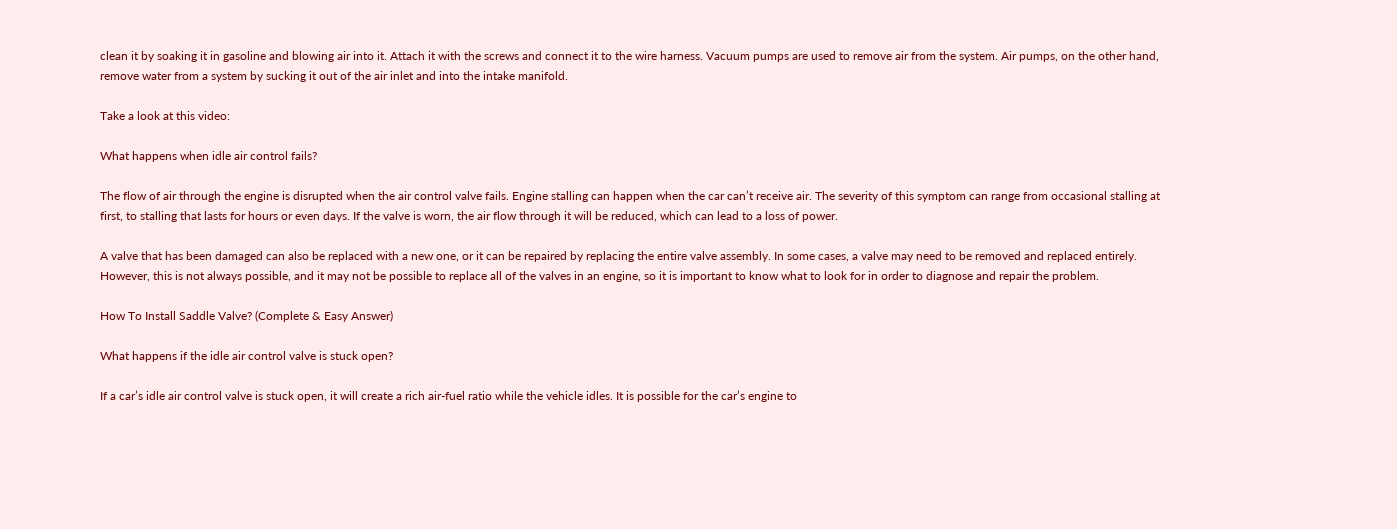clean it by soaking it in gasoline and blowing air into it. Attach it with the screws and connect it to the wire harness. Vacuum pumps are used to remove air from the system. Air pumps, on the other hand, remove water from a system by sucking it out of the air inlet and into the intake manifold.

Take a look at this video:

What happens when idle air control fails?

The flow of air through the engine is disrupted when the air control valve fails. Engine stalling can happen when the car can’t receive air. The severity of this symptom can range from occasional stalling at first, to stalling that lasts for hours or even days. If the valve is worn, the air flow through it will be reduced, which can lead to a loss of power.

A valve that has been damaged can also be replaced with a new one, or it can be repaired by replacing the entire valve assembly. In some cases, a valve may need to be removed and replaced entirely. However, this is not always possible, and it may not be possible to replace all of the valves in an engine, so it is important to know what to look for in order to diagnose and repair the problem.

How To Install Saddle Valve? (Complete & Easy Answer)

What happens if the idle air control valve is stuck open?

If a car’s idle air control valve is stuck open, it will create a rich air-fuel ratio while the vehicle idles. It is possible for the car’s engine to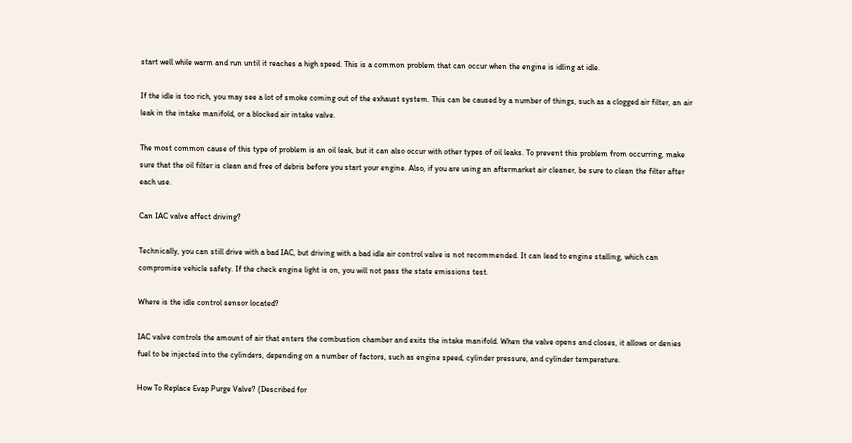start well while warm and run until it reaches a high speed. This is a common problem that can occur when the engine is idling at idle.

If the idle is too rich, you may see a lot of smoke coming out of the exhaust system. This can be caused by a number of things, such as a clogged air filter, an air leak in the intake manifold, or a blocked air intake valve.

The most common cause of this type of problem is an oil leak, but it can also occur with other types of oil leaks. To prevent this problem from occurring, make sure that the oil filter is clean and free of debris before you start your engine. Also, if you are using an aftermarket air cleaner, be sure to clean the filter after each use.

Can IAC valve affect driving?

Technically, you can still drive with a bad IAC, but driving with a bad idle air control valve is not recommended. It can lead to engine stalling, which can compromise vehicle safety. If the check engine light is on, you will not pass the state emissions test.

Where is the idle control sensor located?

IAC valve controls the amount of air that enters the combustion chamber and exits the intake manifold. When the valve opens and closes, it allows or denies fuel to be injected into the cylinders, depending on a number of factors, such as engine speed, cylinder pressure, and cylinder temperature.

How To Replace Evap Purge Valve? (Described for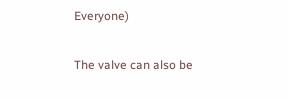Everyone)

The valve can also be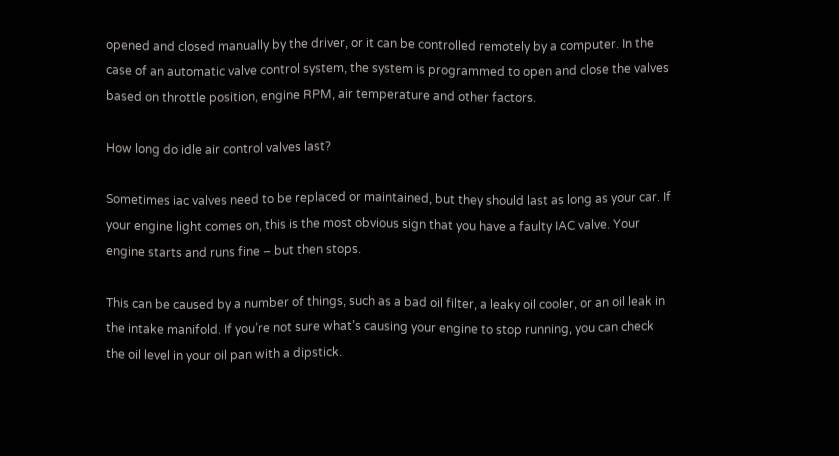opened and closed manually by the driver, or it can be controlled remotely by a computer. In the case of an automatic valve control system, the system is programmed to open and close the valves based on throttle position, engine RPM, air temperature and other factors.

How long do idle air control valves last?

Sometimes iac valves need to be replaced or maintained, but they should last as long as your car. If your engine light comes on, this is the most obvious sign that you have a faulty IAC valve. Your engine starts and runs fine – but then stops.

This can be caused by a number of things, such as a bad oil filter, a leaky oil cooler, or an oil leak in the intake manifold. If you’re not sure what’s causing your engine to stop running, you can check the oil level in your oil pan with a dipstick.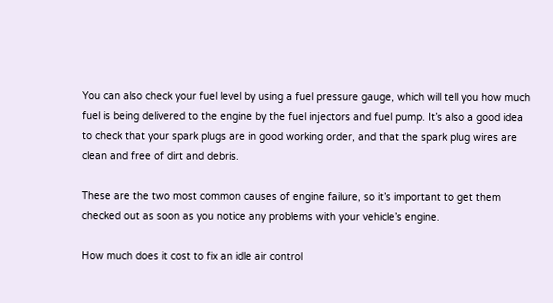You can also check your fuel level by using a fuel pressure gauge, which will tell you how much fuel is being delivered to the engine by the fuel injectors and fuel pump. It’s also a good idea to check that your spark plugs are in good working order, and that the spark plug wires are clean and free of dirt and debris.

These are the two most common causes of engine failure, so it’s important to get them checked out as soon as you notice any problems with your vehicle’s engine.

How much does it cost to fix an idle air control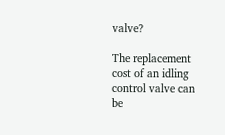valve?

The replacement cost of an idling control valve can be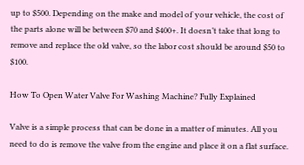up to $500. Depending on the make and model of your vehicle, the cost of the parts alone will be between $70 and $400+. It doesn’t take that long to remove and replace the old valve, so the labor cost should be around $50 to $100.

How To Open Water Valve For Washing Machine? Fully Explained

Valve is a simple process that can be done in a matter of minutes. All you need to do is remove the valve from the engine and place it on a flat surface.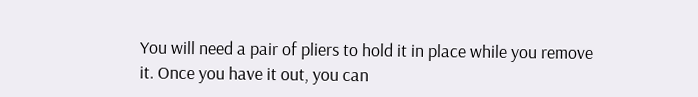You will need a pair of pliers to hold it in place while you remove it. Once you have it out, you can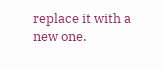replace it with a new one.